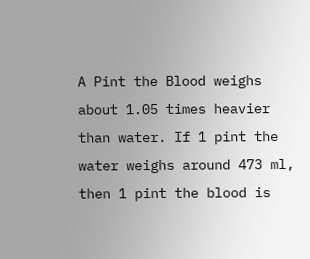A Pint the Blood weighs about 1.05 times heavier than water. If 1 pint the water weighs around 473 ml, then 1 pint the blood is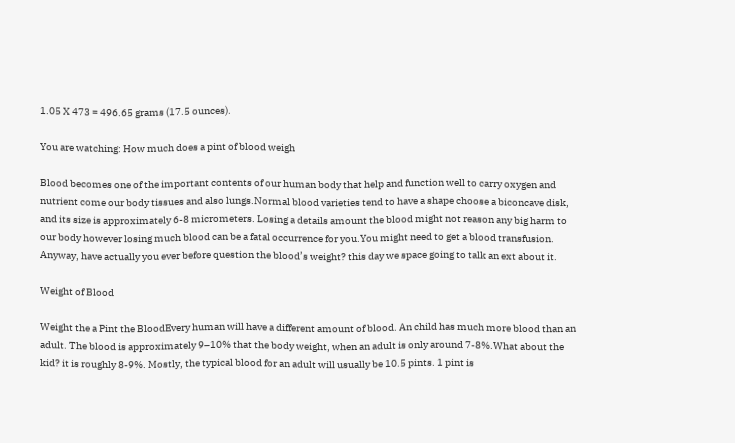1.05 X 473 = 496.65 grams (17.5 ounces).

You are watching: How much does a pint of blood weigh

Blood becomes one of the important contents of our human body that help and function well to carry oxygen and nutrient come our body tissues and also lungs.Normal blood varieties tend to have a shape choose a biconcave disk, and its size is approximately 6-8 micrometers. Losing a details amount the blood might not reason any big harm to our body however losing much blood can be a fatal occurrence for you.You might need to get a blood transfusion. Anyway, have actually you ever before question the blood’s weight? this day we space going to talk an ext about it.

Weight of Blood

Weight the a Pint the BloodEvery human will have a different amount of blood. An child has much more blood than an adult. The blood is approximately 9–10% that the body weight, when an adult is only around 7-8%.What about the kid? it is roughly 8-9%. Mostly, the typical blood for an adult will usually be 10.5 pints. 1 pint is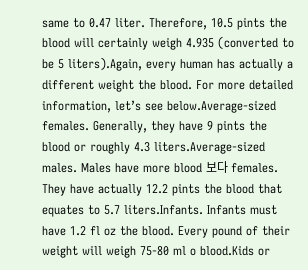same to 0.47 liter. Therefore, 10.5 pints the blood will certainly weigh 4.935 (converted to be 5 liters).Again, every human has actually a different weight the blood. For more detailed information, let’s see below.Average-sized females. Generally, they have 9 pints the blood or roughly 4.3 liters.Average-sized males. Males have more blood 보다 females. They have actually 12.2 pints the blood that equates to 5.7 liters.Infants. Infants must have 1.2 fl oz the blood. Every pound of their weight will weigh 75-80 ml o blood.Kids or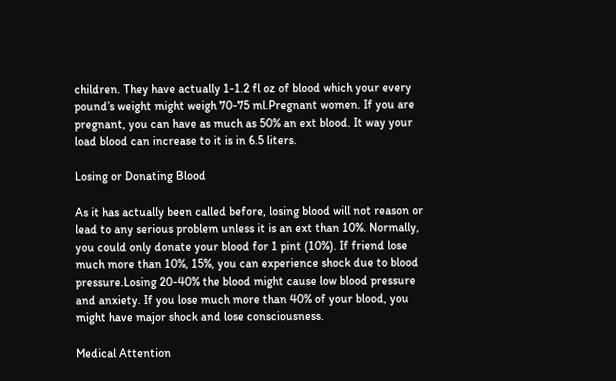children. They have actually 1-1.2 fl oz of blood which your every pound’s weight might weigh 70-75 ml.Pregnant women. If you are pregnant, you can have as much as 50% an ext blood. It way your load blood can increase to it is in 6.5 liters.

Losing or Donating Blood

As it has actually been called before, losing blood will not reason or lead to any serious problem unless it is an ext than 10%. Normally, you could only donate your blood for 1 pint (10%). If friend lose much more than 10%, 15%, you can experience shock due to blood pressure.Losing 20-40% the blood might cause low blood pressure and anxiety. If you lose much more than 40% of your blood, you might have major shock and lose consciousness.

Medical Attention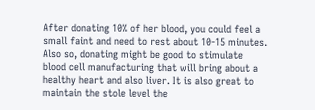After donating 10% of her blood, you could feel a small faint and need to rest about 10-15 minutes. Also so, donating might be good to stimulate blood cell manufacturing that will bring about a healthy heart and also liver. It is also great to maintain the stole level the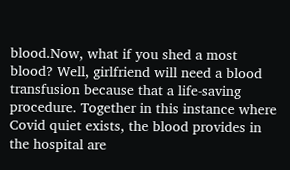blood.Now, what if you shed a most blood? Well, girlfriend will need a blood transfusion because that a life-saving procedure. Together in this instance where Covid quiet exists, the blood provides in the hospital are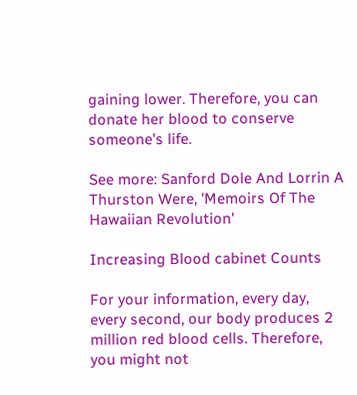gaining lower. Therefore, you can donate her blood to conserve someone’s life.

See more: Sanford Dole And Lorrin A Thurston Were, 'Memoirs Of The Hawaiian Revolution'

Increasing Blood cabinet Counts

For your information, every day, every second, our body produces 2 million red blood cells. Therefore, you might not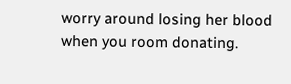worry around losing her blood when you room donating.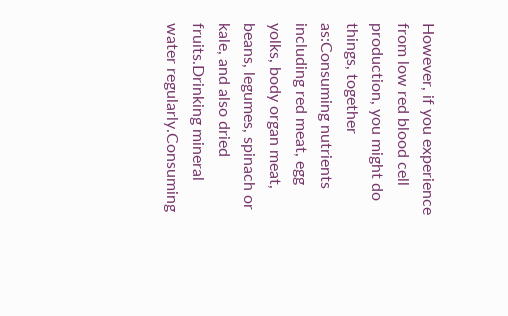However, if you experience from low red blood cell production, you might do things, together as:Consuming nutrients including red meat, egg yolks, body organ meat, beans, legumes, spinach or kale, and also dried fruits.Drinking mineral water regularly.Consuming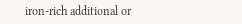iron-rich additional or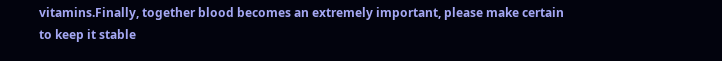vitamins.Finally, together blood becomes an extremely important, please make certain to keep it stable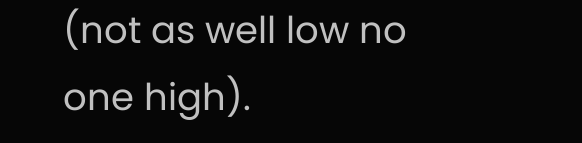(not as well low no one high).